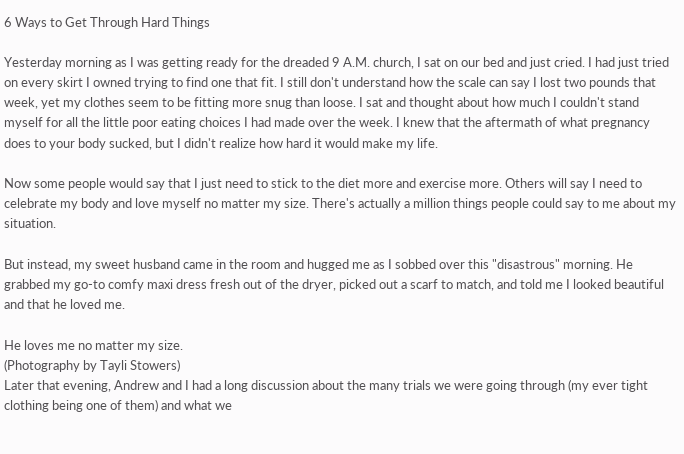6 Ways to Get Through Hard Things

Yesterday morning as I was getting ready for the dreaded 9 A.M. church, I sat on our bed and just cried. I had just tried on every skirt I owned trying to find one that fit. I still don't understand how the scale can say I lost two pounds that week, yet my clothes seem to be fitting more snug than loose. I sat and thought about how much I couldn't stand myself for all the little poor eating choices I had made over the week. I knew that the aftermath of what pregnancy does to your body sucked, but I didn't realize how hard it would make my life.

Now some people would say that I just need to stick to the diet more and exercise more. Others will say I need to celebrate my body and love myself no matter my size. There's actually a million things people could say to me about my situation.

But instead, my sweet husband came in the room and hugged me as I sobbed over this "disastrous" morning. He grabbed my go-to comfy maxi dress fresh out of the dryer, picked out a scarf to match, and told me I looked beautiful and that he loved me.

He loves me no matter my size.
(Photography by Tayli Stowers)
Later that evening, Andrew and I had a long discussion about the many trials we were going through (my ever tight clothing being one of them) and what we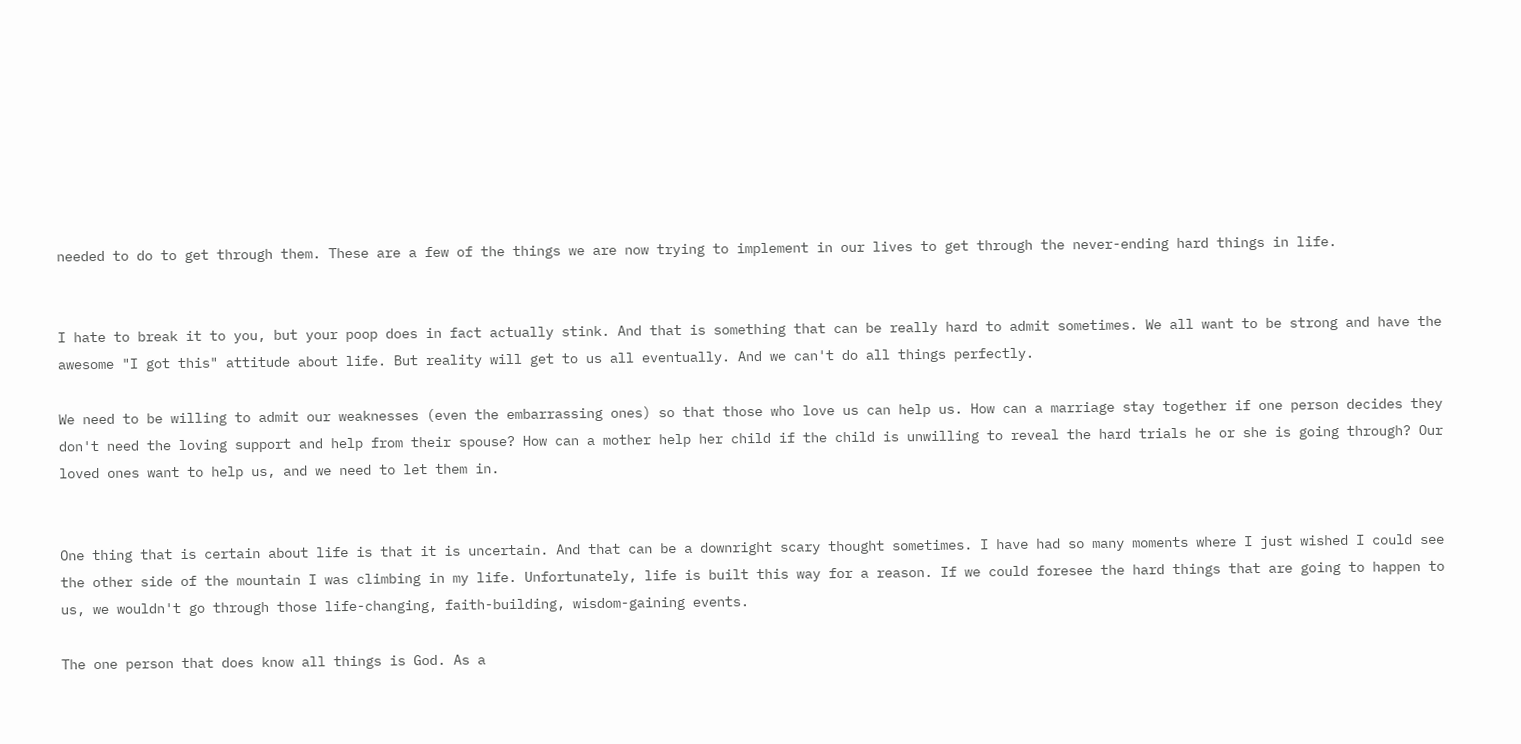needed to do to get through them. These are a few of the things we are now trying to implement in our lives to get through the never-ending hard things in life.


I hate to break it to you, but your poop does in fact actually stink. And that is something that can be really hard to admit sometimes. We all want to be strong and have the awesome "I got this" attitude about life. But reality will get to us all eventually. And we can't do all things perfectly.

We need to be willing to admit our weaknesses (even the embarrassing ones) so that those who love us can help us. How can a marriage stay together if one person decides they don't need the loving support and help from their spouse? How can a mother help her child if the child is unwilling to reveal the hard trials he or she is going through? Our loved ones want to help us, and we need to let them in.


One thing that is certain about life is that it is uncertain. And that can be a downright scary thought sometimes. I have had so many moments where I just wished I could see the other side of the mountain I was climbing in my life. Unfortunately, life is built this way for a reason. If we could foresee the hard things that are going to happen to us, we wouldn't go through those life-changing, faith-building, wisdom-gaining events.

The one person that does know all things is God. As a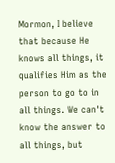Mormon, I believe that because He knows all things, it qualifies Him as the person to go to in all things. We can't know the answer to all things, but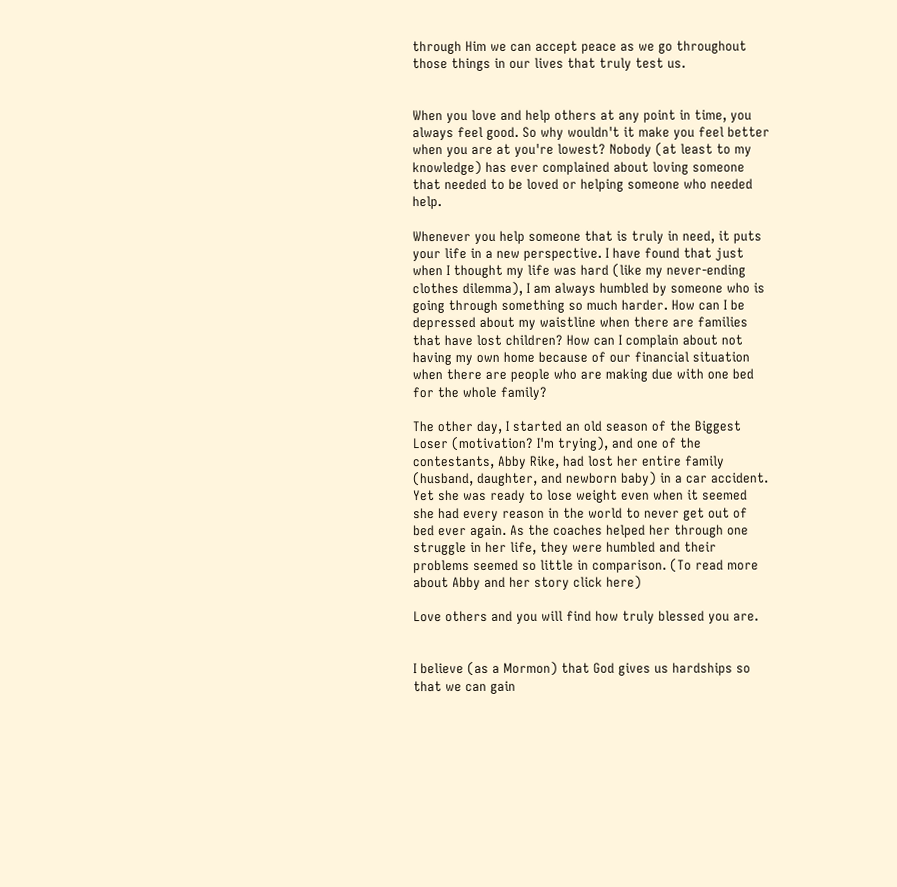through Him we can accept peace as we go throughout those things in our lives that truly test us.


When you love and help others at any point in time, you always feel good. So why wouldn't it make you feel better when you are at you're lowest? Nobody (at least to my knowledge) has ever complained about loving someone that needed to be loved or helping someone who needed help.

Whenever you help someone that is truly in need, it puts your life in a new perspective. I have found that just when I thought my life was hard (like my never-ending clothes dilemma), I am always humbled by someone who is going through something so much harder. How can I be depressed about my waistline when there are families that have lost children? How can I complain about not having my own home because of our financial situation when there are people who are making due with one bed for the whole family?

The other day, I started an old season of the Biggest Loser (motivation? I'm trying), and one of the contestants, Abby Rike, had lost her entire family (husband, daughter, and newborn baby) in a car accident. Yet she was ready to lose weight even when it seemed she had every reason in the world to never get out of bed ever again. As the coaches helped her through one struggle in her life, they were humbled and their problems seemed so little in comparison. (To read more about Abby and her story click here)

Love others and you will find how truly blessed you are.


I believe (as a Mormon) that God gives us hardships so that we can gain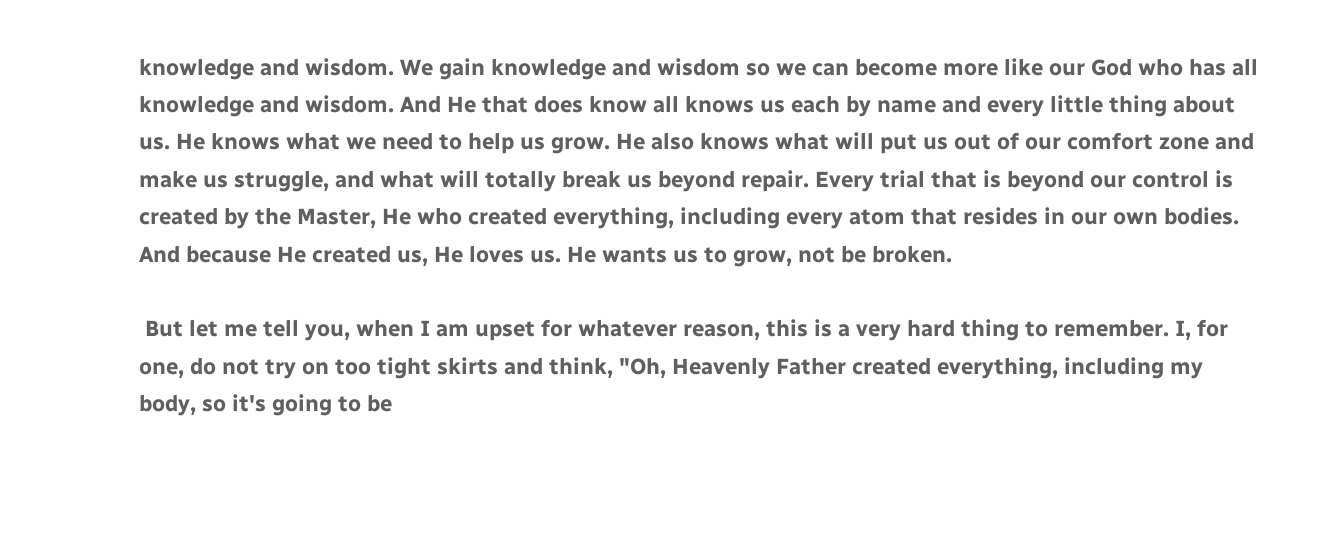knowledge and wisdom. We gain knowledge and wisdom so we can become more like our God who has all knowledge and wisdom. And He that does know all knows us each by name and every little thing about us. He knows what we need to help us grow. He also knows what will put us out of our comfort zone and make us struggle, and what will totally break us beyond repair. Every trial that is beyond our control is created by the Master, He who created everything, including every atom that resides in our own bodies. And because He created us, He loves us. He wants us to grow, not be broken.

 But let me tell you, when I am upset for whatever reason, this is a very hard thing to remember. I, for one, do not try on too tight skirts and think, "Oh, Heavenly Father created everything, including my body, so it's going to be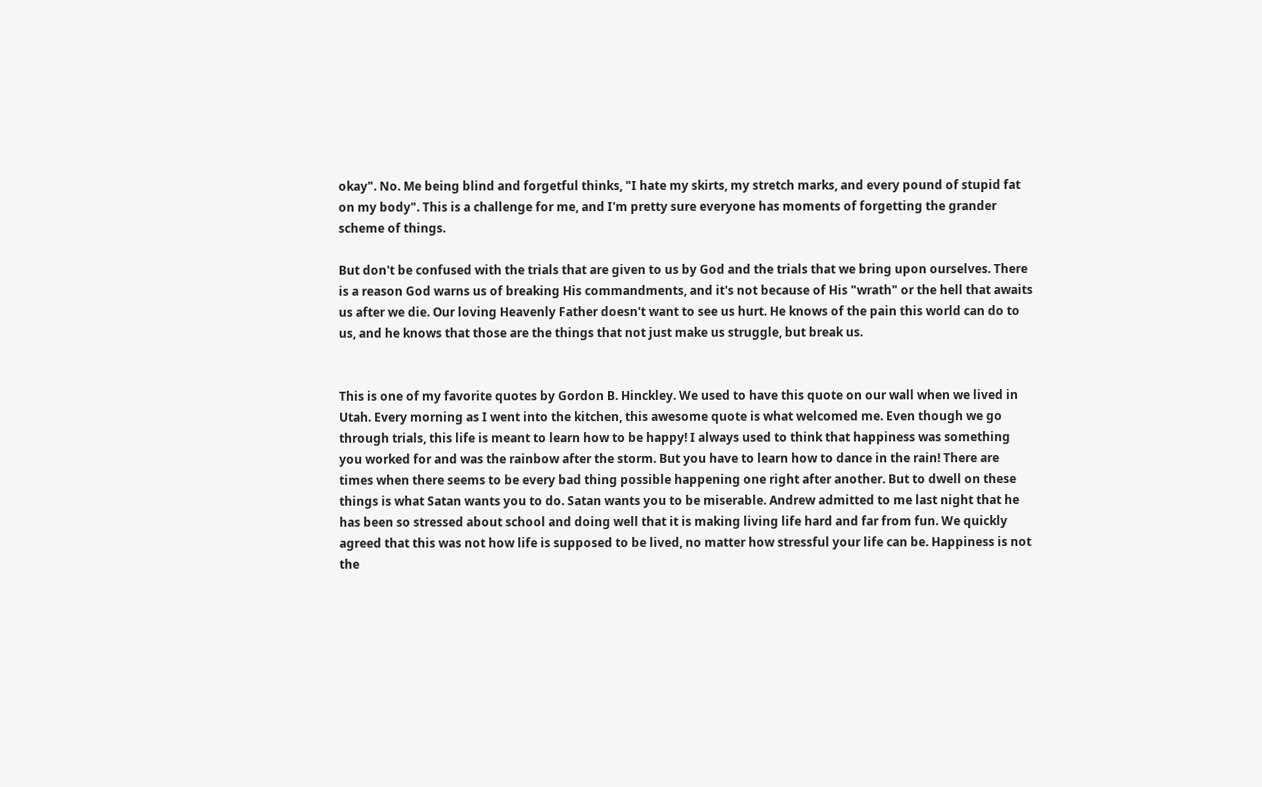okay". No. Me being blind and forgetful thinks, "I hate my skirts, my stretch marks, and every pound of stupid fat on my body". This is a challenge for me, and I'm pretty sure everyone has moments of forgetting the grander scheme of things.

But don't be confused with the trials that are given to us by God and the trials that we bring upon ourselves. There is a reason God warns us of breaking His commandments, and it's not because of His "wrath" or the hell that awaits us after we die. Our loving Heavenly Father doesn't want to see us hurt. He knows of the pain this world can do to us, and he knows that those are the things that not just make us struggle, but break us.


This is one of my favorite quotes by Gordon B. Hinckley. We used to have this quote on our wall when we lived in Utah. Every morning as I went into the kitchen, this awesome quote is what welcomed me. Even though we go through trials, this life is meant to learn how to be happy! I always used to think that happiness was something you worked for and was the rainbow after the storm. But you have to learn how to dance in the rain! There are times when there seems to be every bad thing possible happening one right after another. But to dwell on these things is what Satan wants you to do. Satan wants you to be miserable. Andrew admitted to me last night that he has been so stressed about school and doing well that it is making living life hard and far from fun. We quickly agreed that this was not how life is supposed to be lived, no matter how stressful your life can be. Happiness is not the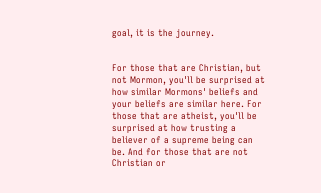goal, it is the journey.


For those that are Christian, but not Mormon, you'll be surprised at how similar Mormons' beliefs and your beliefs are similar here. For those that are atheist, you'll be surprised at how trusting a believer of a supreme being can be. And for those that are not Christian or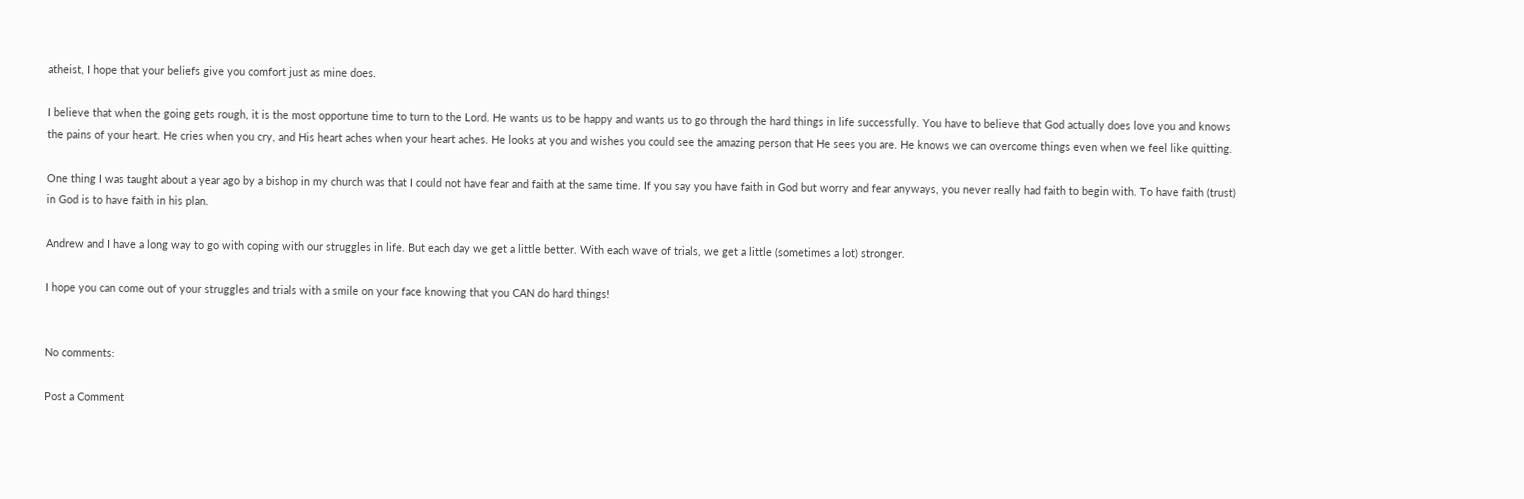atheist, I hope that your beliefs give you comfort just as mine does.

I believe that when the going gets rough, it is the most opportune time to turn to the Lord. He wants us to be happy and wants us to go through the hard things in life successfully. You have to believe that God actually does love you and knows the pains of your heart. He cries when you cry, and His heart aches when your heart aches. He looks at you and wishes you could see the amazing person that He sees you are. He knows we can overcome things even when we feel like quitting.

One thing I was taught about a year ago by a bishop in my church was that I could not have fear and faith at the same time. If you say you have faith in God but worry and fear anyways, you never really had faith to begin with. To have faith (trust) in God is to have faith in his plan.

Andrew and I have a long way to go with coping with our struggles in life. But each day we get a little better. With each wave of trials, we get a little (sometimes a lot) stronger.

I hope you can come out of your struggles and trials with a smile on your face knowing that you CAN do hard things!


No comments:

Post a Comment